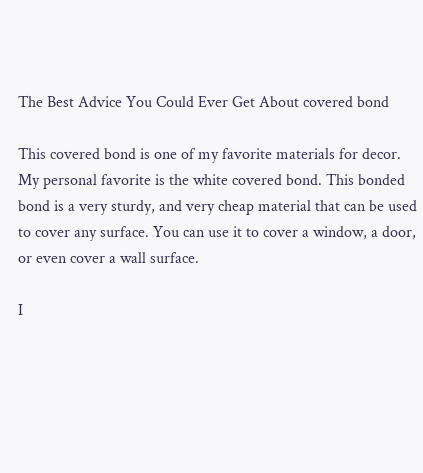The Best Advice You Could Ever Get About covered bond

This covered bond is one of my favorite materials for decor. My personal favorite is the white covered bond. This bonded bond is a very sturdy, and very cheap material that can be used to cover any surface. You can use it to cover a window, a door, or even cover a wall surface.

I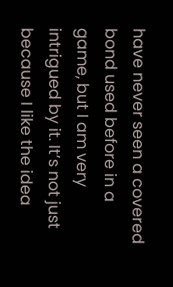have never seen a covered bond used before in a game, but I am very intrigued by it. It’s not just because I like the idea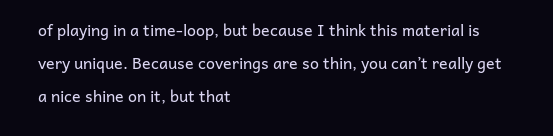of playing in a time-loop, but because I think this material is very unique. Because coverings are so thin, you can’t really get a nice shine on it, but that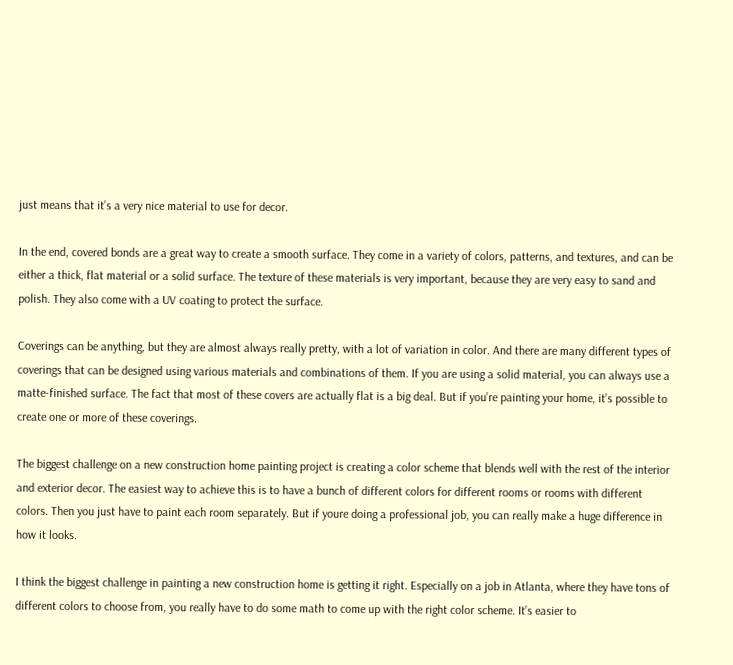just means that it’s a very nice material to use for decor.

In the end, covered bonds are a great way to create a smooth surface. They come in a variety of colors, patterns, and textures, and can be either a thick, flat material or a solid surface. The texture of these materials is very important, because they are very easy to sand and polish. They also come with a UV coating to protect the surface.

Coverings can be anything, but they are almost always really pretty, with a lot of variation in color. And there are many different types of coverings that can be designed using various materials and combinations of them. If you are using a solid material, you can always use a matte-finished surface. The fact that most of these covers are actually flat is a big deal. But if you’re painting your home, it’s possible to create one or more of these coverings.

The biggest challenge on a new construction home painting project is creating a color scheme that blends well with the rest of the interior and exterior decor. The easiest way to achieve this is to have a bunch of different colors for different rooms or rooms with different colors. Then you just have to paint each room separately. But if youre doing a professional job, you can really make a huge difference in how it looks.

I think the biggest challenge in painting a new construction home is getting it right. Especially on a job in Atlanta, where they have tons of different colors to choose from, you really have to do some math to come up with the right color scheme. It’s easier to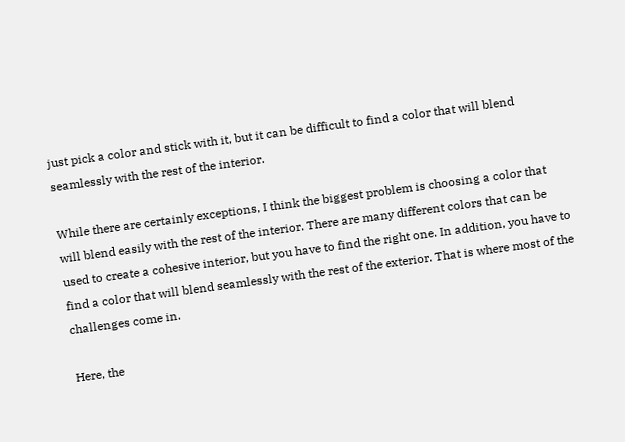just pick a color and stick with it, but it can be difficult to find a color that will blend seamlessly with the rest of the interior.

While there are certainly exceptions, I think the biggest problem is choosing a color that will blend easily with the rest of the interior. There are many different colors that can be used to create a cohesive interior, but you have to find the right one. In addition, you have to find a color that will blend seamlessly with the rest of the exterior. That is where most of the challenges come in.

Here, the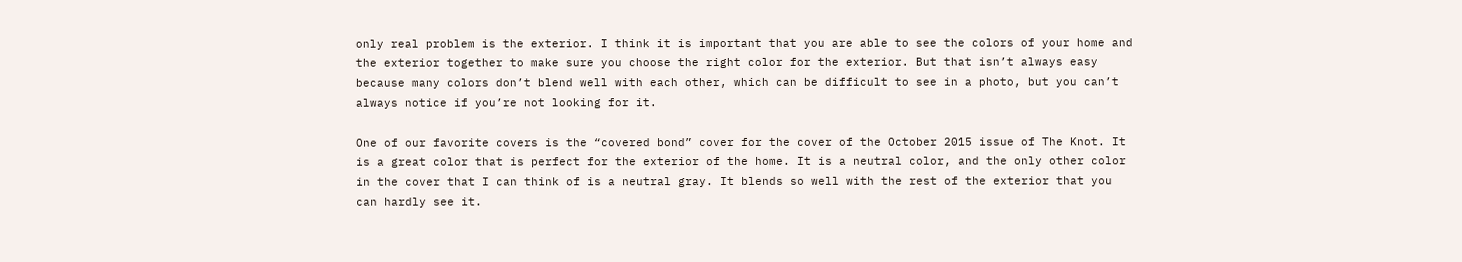only real problem is the exterior. I think it is important that you are able to see the colors of your home and the exterior together to make sure you choose the right color for the exterior. But that isn’t always easy because many colors don’t blend well with each other, which can be difficult to see in a photo, but you can’t always notice if you’re not looking for it.

One of our favorite covers is the “covered bond” cover for the cover of the October 2015 issue of The Knot. It is a great color that is perfect for the exterior of the home. It is a neutral color, and the only other color in the cover that I can think of is a neutral gray. It blends so well with the rest of the exterior that you can hardly see it.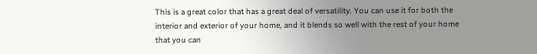This is a great color that has a great deal of versatility. You can use it for both the interior and exterior of your home, and it blends so well with the rest of your home that you can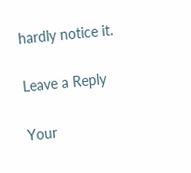hardly notice it.

Leave a Reply

Your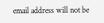email address will not be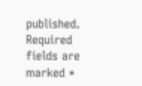published. Required fields are marked *